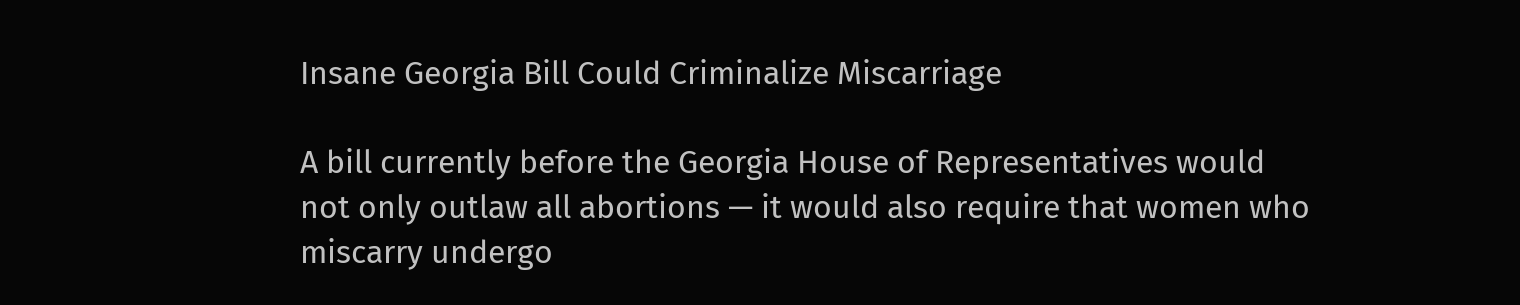Insane Georgia Bill Could Criminalize Miscarriage

A bill currently before the Georgia House of Representatives would not only outlaw all abortions — it would also require that women who miscarry undergo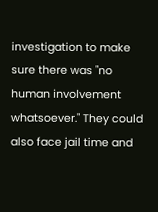investigation to make sure there was "no human involvement whatsoever." They could also face jail time and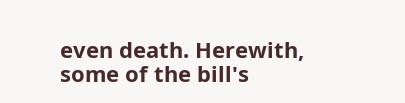even death. Herewith, some of the bill's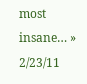most insane… » 2/23/11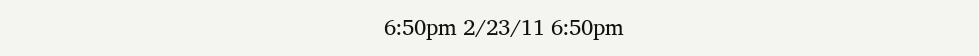6:50pm 2/23/11 6:50pm